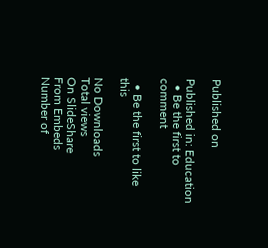Published on

Published in: Education
  • Be the first to comment

  • Be the first to like this

No Downloads
Total views
On SlideShare
From Embeds
Number of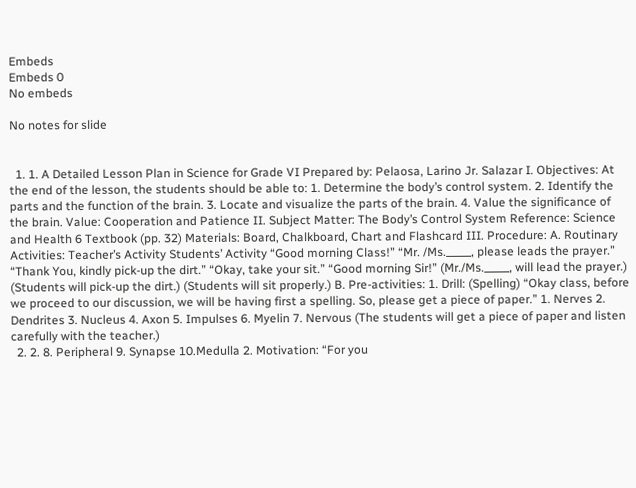Embeds
Embeds 0
No embeds

No notes for slide


  1. 1. A Detailed Lesson Plan in Science for Grade VI Prepared by: Pelaosa, Larino Jr. Salazar I. Objectives: At the end of the lesson, the students should be able to: 1. Determine the body’s control system. 2. Identify the parts and the function of the brain. 3. Locate and visualize the parts of the brain. 4. Value the significance of the brain. Value: Cooperation and Patience II. Subject Matter: The Body’s Control System Reference: Science and Health 6 Textbook (pp. 32) Materials: Board, Chalkboard, Chart and Flashcard III. Procedure: A. Routinary Activities: Teacher’s Activity Students’ Activity “Good morning Class!” “Mr. /Ms._____, please leads the prayer.” “Thank You, kindly pick-up the dirt.” “Okay, take your sit.” “Good morning Sir!” (Mr./Ms._____, will lead the prayer.) (Students will pick-up the dirt.) (Students will sit properly.) B. Pre-activities: 1. Drill: (Spelling) “Okay class, before we proceed to our discussion, we will be having first a spelling. So, please get a piece of paper.” 1. Nerves 2. Dendrites 3. Nucleus 4. Axon 5. Impulses 6. Myelin 7. Nervous (The students will get a piece of paper and listen carefully with the teacher.)
  2. 2. 8. Peripheral 9. Synapse 10.Medulla 2. Motivation: “For you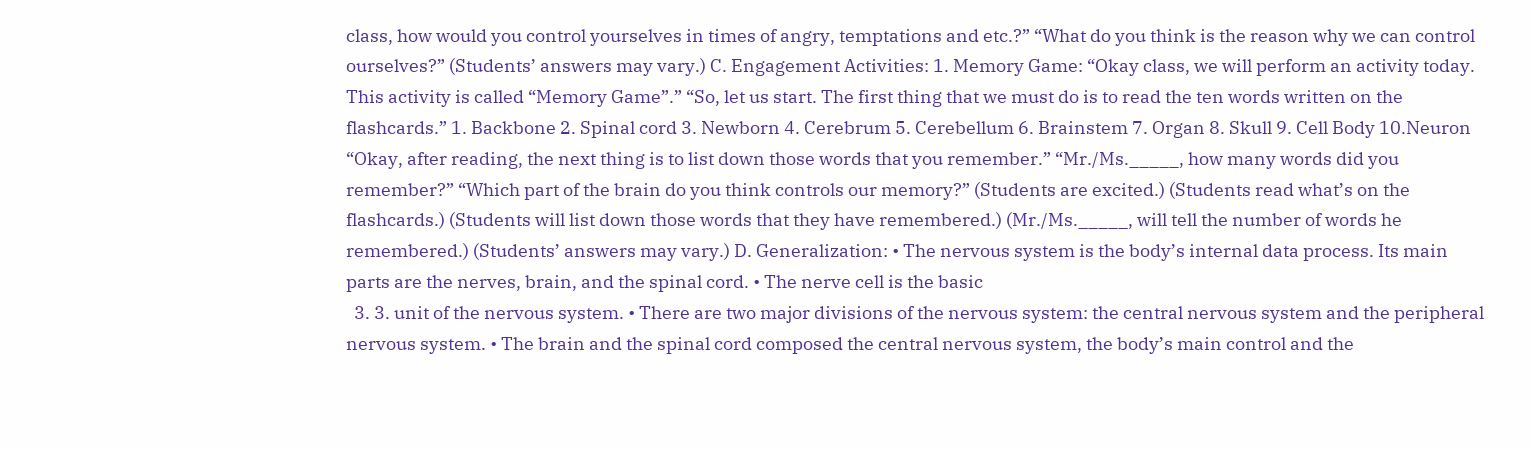class, how would you control yourselves in times of angry, temptations and etc.?” “What do you think is the reason why we can control ourselves?” (Students’ answers may vary.) C. Engagement Activities: 1. Memory Game: “Okay class, we will perform an activity today. This activity is called “Memory Game”.” “So, let us start. The first thing that we must do is to read the ten words written on the flashcards.” 1. Backbone 2. Spinal cord 3. Newborn 4. Cerebrum 5. Cerebellum 6. Brainstem 7. Organ 8. Skull 9. Cell Body 10.Neuron “Okay, after reading, the next thing is to list down those words that you remember.” “Mr./Ms._____, how many words did you remember?” “Which part of the brain do you think controls our memory?” (Students are excited.) (Students read what’s on the flashcards.) (Students will list down those words that they have remembered.) (Mr./Ms._____, will tell the number of words he remembered.) (Students’ answers may vary.) D. Generalization: • The nervous system is the body’s internal data process. Its main parts are the nerves, brain, and the spinal cord. • The nerve cell is the basic
  3. 3. unit of the nervous system. • There are two major divisions of the nervous system: the central nervous system and the peripheral nervous system. • The brain and the spinal cord composed the central nervous system, the body’s main control and the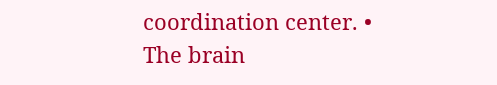coordination center. • The brain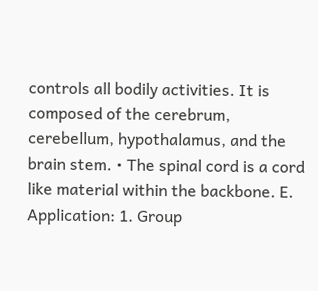controls all bodily activities. It is composed of the cerebrum, cerebellum, hypothalamus, and the brain stem. • The spinal cord is a cord like material within the backbone. E. Application: 1. Group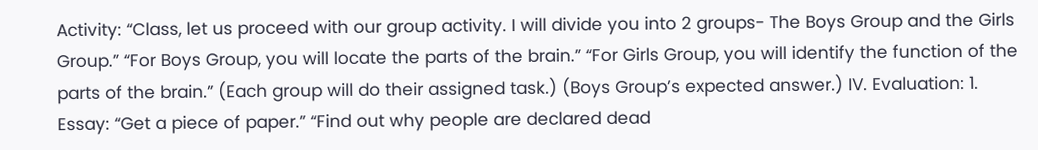Activity: “Class, let us proceed with our group activity. I will divide you into 2 groups- The Boys Group and the Girls Group.” “For Boys Group, you will locate the parts of the brain.” “For Girls Group, you will identify the function of the parts of the brain.” (Each group will do their assigned task.) (Boys Group’s expected answer.) IV. Evaluation: 1. Essay: “Get a piece of paper.” “Find out why people are declared dead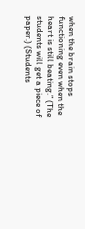when the brain stops functioning even when the heart is still beating.” (The students will get a piece of paper.) (Students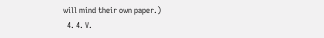will mind their own paper.)
  4. 4. V.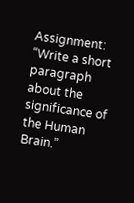Assignment: “Write a short paragraph about the significance of the Human Brain.”